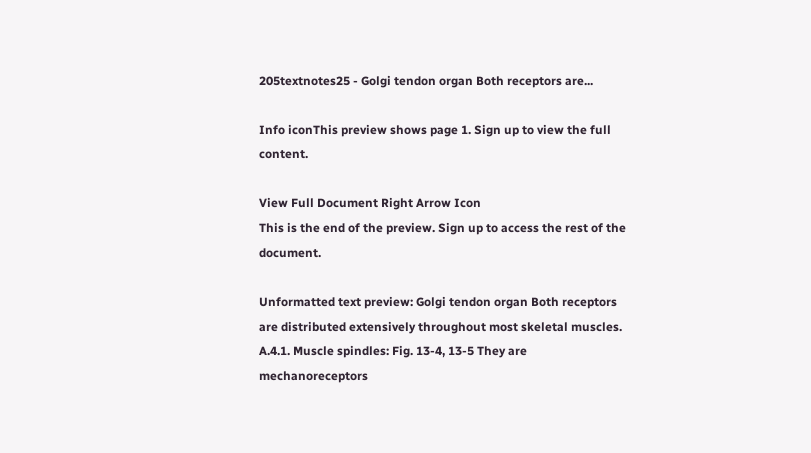205textnotes25 - Golgi tendon organ Both receptors are...

Info iconThis preview shows page 1. Sign up to view the full content.

View Full Document Right Arrow Icon
This is the end of the preview. Sign up to access the rest of the document.

Unformatted text preview: Golgi tendon organ Both receptors are distributed extensively throughout most skeletal muscles. A.4.1. Muscle spindles: Fig. 13-4, 13-5 They are mechanoreceptors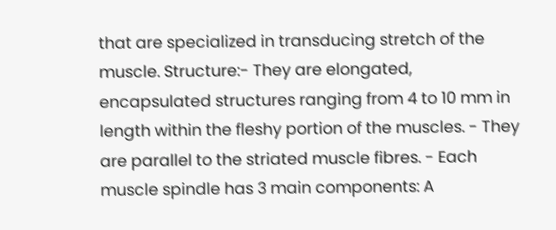that are specialized in transducing stretch of the muscle. Structure:- They are elongated, encapsulated structures ranging from 4 to 10 mm in length within the fleshy portion of the muscles. - They are parallel to the striated muscle fibres. - Each muscle spindle has 3 main components: A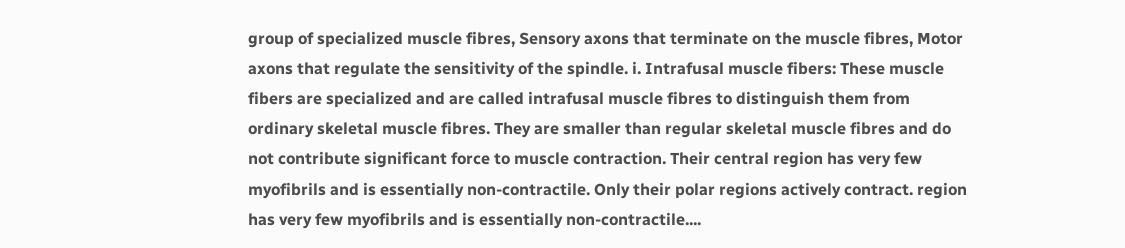group of specialized muscle fibres, Sensory axons that terminate on the muscle fibres, Motor axons that regulate the sensitivity of the spindle. i. Intrafusal muscle fibers: These muscle fibers are specialized and are called intrafusal muscle fibres to distinguish them from ordinary skeletal muscle fibres. They are smaller than regular skeletal muscle fibres and do not contribute significant force to muscle contraction. Their central region has very few myofibrils and is essentially non-contractile. Only their polar regions actively contract. region has very few myofibrils and is essentially non-contractile....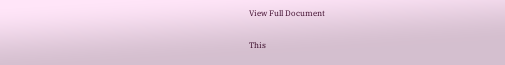View Full Document

This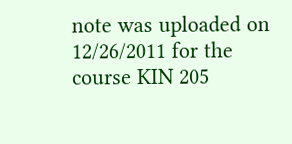note was uploaded on 12/26/2011 for the course KIN 205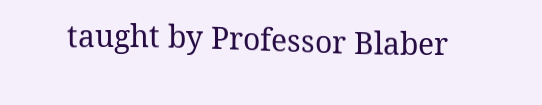taught by Professor Blaber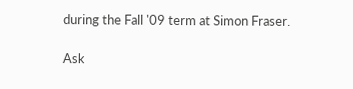during the Fall '09 term at Simon Fraser.

Ask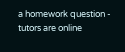a homework question - tutors are online